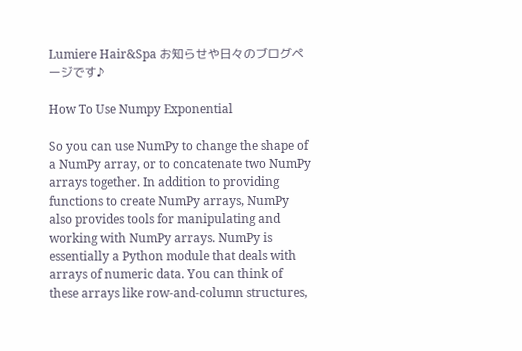Lumiere Hair&Spa お知らせや日々のブログページです♪

How To Use Numpy Exponential

So you can use NumPy to change the shape of a NumPy array, or to concatenate two NumPy arrays together. In addition to providing functions to create NumPy arrays, NumPy also provides tools for manipulating and working with NumPy arrays. NumPy is essentially a Python module that deals with arrays of numeric data. You can think of these arrays like row-and-column structures,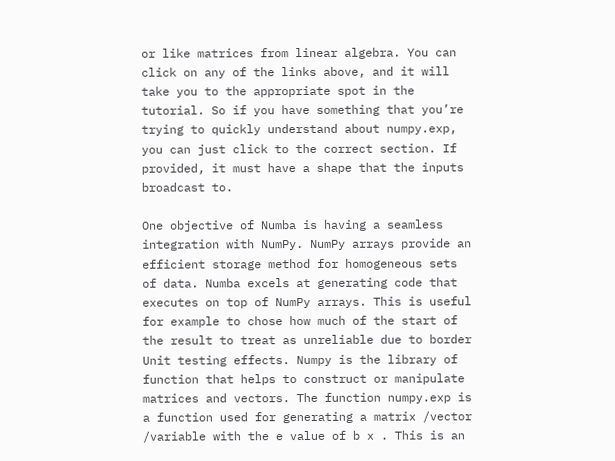or like matrices from linear algebra. You can click on any of the links above, and it will take you to the appropriate spot in the tutorial. So if you have something that you’re trying to quickly understand about numpy.exp, you can just click to the correct section. If provided, it must have a shape that the inputs broadcast to.

One objective of Numba is having a seamless integration with NumPy. NumPy arrays provide an efficient storage method for homogeneous sets of data. Numba excels at generating code that executes on top of NumPy arrays. This is useful for example to chose how much of the start of the result to treat as unreliable due to border Unit testing effects. Numpy is the library of function that helps to construct or manipulate matrices and vectors. The function numpy.exp is a function used for generating a matrix /vector /variable with the e value of b x . This is an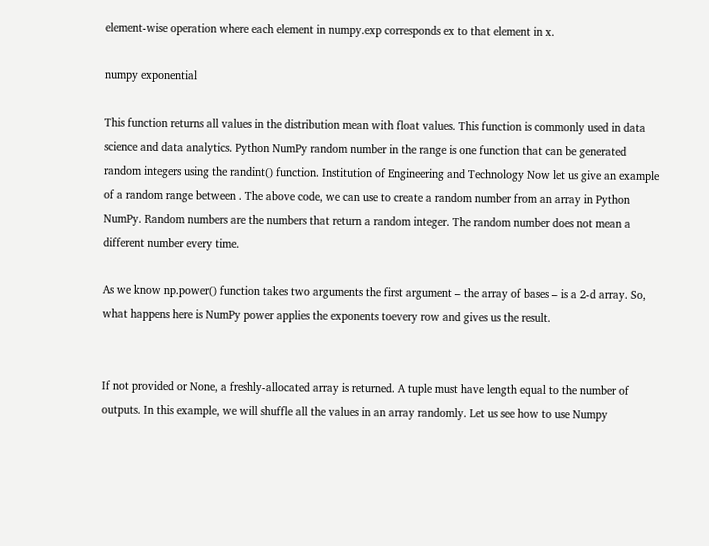element-wise operation where each element in numpy.exp corresponds ex to that element in x.

numpy exponential

This function returns all values in the distribution mean with float values. This function is commonly used in data science and data analytics. Python NumPy random number in the range is one function that can be generated random integers using the randint() function. Institution of Engineering and Technology Now let us give an example of a random range between . The above code, we can use to create a random number from an array in Python NumPy. Random numbers are the numbers that return a random integer. The random number does not mean a different number every time.

As we know np.power() function takes two arguments the first argument – the array of bases – is a 2-d array. So, what happens here is NumPy power applies the exponents toevery row and gives us the result.


If not provided or None, a freshly-allocated array is returned. A tuple must have length equal to the number of outputs. In this example, we will shuffle all the values in an array randomly. Let us see how to use Numpy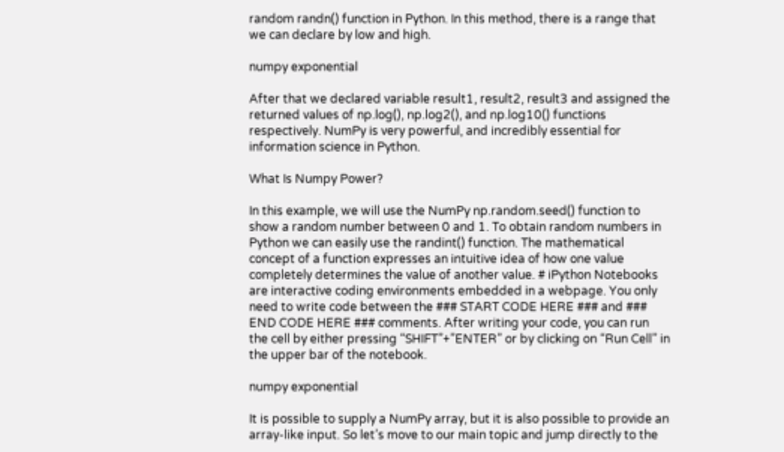random randn() function in Python. In this method, there is a range that we can declare by low and high.

numpy exponential

After that we declared variable result1, result2, result3 and assigned the returned values of np.log(), np.log2(), and np.log10() functions respectively. NumPy is very powerful, and incredibly essential for information science in Python.

What Is Numpy Power?

In this example, we will use the NumPy np.random.seed() function to show a random number between 0 and 1. To obtain random numbers in Python we can easily use the randint() function. The mathematical concept of a function expresses an intuitive idea of how one value completely determines the value of another value. # iPython Notebooks are interactive coding environments embedded in a webpage. You only need to write code between the ### START CODE HERE ### and ### END CODE HERE ### comments. After writing your code, you can run the cell by either pressing “SHIFT”+”ENTER” or by clicking on “Run Cell” in the upper bar of the notebook.

numpy exponential

It is possible to supply a NumPy array, but it is also possible to provide an array-like input. So let’s move to our main topic and jump directly to the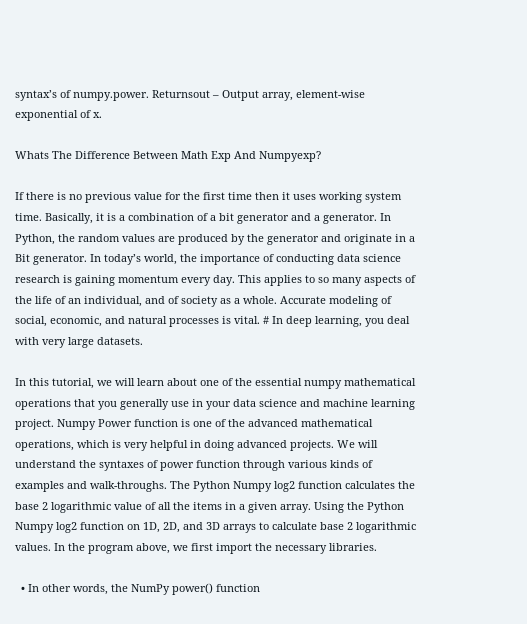syntax’s of numpy.power. Returnsout – Output array, element-wise exponential of x.

Whats The Difference Between Math Exp And Numpyexp?

If there is no previous value for the first time then it uses working system time. Basically, it is a combination of a bit generator and a generator. In Python, the random values are produced by the generator and originate in a Bit generator. In today’s world, the importance of conducting data science research is gaining momentum every day. This applies to so many aspects of the life of an individual, and of society as a whole. Accurate modeling of social, economic, and natural processes is vital. # In deep learning, you deal with very large datasets.

In this tutorial, we will learn about one of the essential numpy mathematical operations that you generally use in your data science and machine learning project. Numpy Power function is one of the advanced mathematical operations, which is very helpful in doing advanced projects. We will understand the syntaxes of power function through various kinds of examples and walk-throughs. The Python Numpy log2 function calculates the base 2 logarithmic value of all the items in a given array. Using the Python Numpy log2 function on 1D, 2D, and 3D arrays to calculate base 2 logarithmic values. In the program above, we first import the necessary libraries.

  • In other words, the NumPy power() function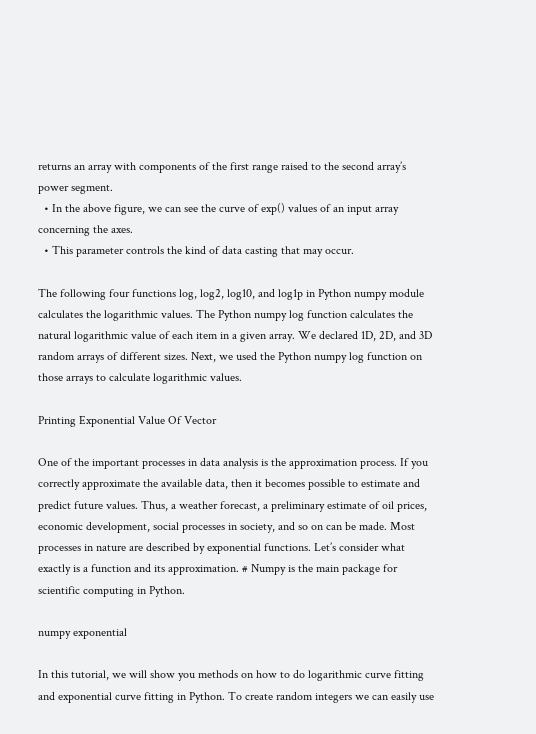returns an array with components of the first range raised to the second array’s power segment.
  • In the above figure, we can see the curve of exp() values of an input array concerning the axes.
  • This parameter controls the kind of data casting that may occur.

The following four functions log, log2, log10, and log1p in Python numpy module calculates the logarithmic values. The Python numpy log function calculates the natural logarithmic value of each item in a given array. We declared 1D, 2D, and 3D random arrays of different sizes. Next, we used the Python numpy log function on those arrays to calculate logarithmic values.

Printing Exponential Value Of Vector

One of the important processes in data analysis is the approximation process. If you correctly approximate the available data, then it becomes possible to estimate and predict future values. Thus, a weather forecast, a preliminary estimate of oil prices, economic development, social processes in society, and so on can be made. Most processes in nature are described by exponential functions. Let’s consider what exactly is a function and its approximation. # Numpy is the main package for scientific computing in Python.

numpy exponential

In this tutorial, we will show you methods on how to do logarithmic curve fitting and exponential curve fitting in Python. To create random integers we can easily use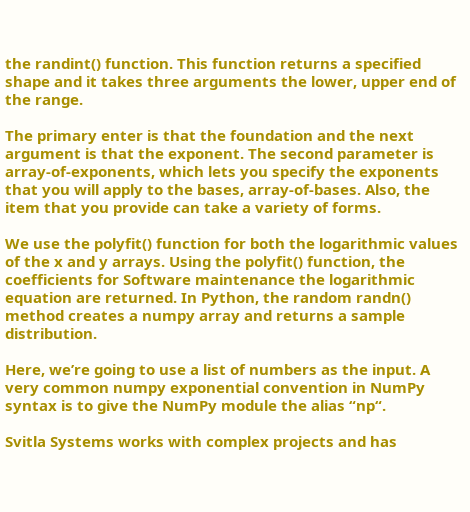the randint() function. This function returns a specified shape and it takes three arguments the lower, upper end of the range.

The primary enter is that the foundation and the next argument is that the exponent. The second parameter is array-of-exponents, which lets you specify the exponents that you will apply to the bases, array-of-bases. Also, the item that you provide can take a variety of forms.

We use the polyfit() function for both the logarithmic values of the x and y arrays. Using the polyfit() function, the coefficients for Software maintenance the logarithmic equation are returned. In Python, the random randn() method creates a numpy array and returns a sample distribution.

Here, we’re going to use a list of numbers as the input. A very common numpy exponential convention in NumPy syntax is to give the NumPy module the alias “np“.

Svitla Systems works with complex projects and has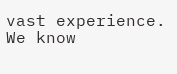vast experience. We know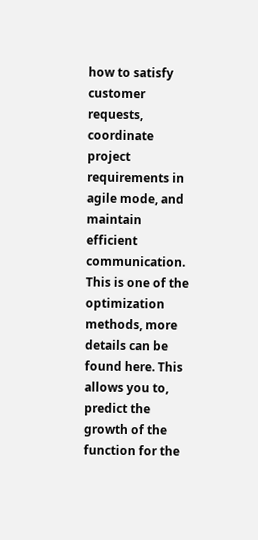how to satisfy customer requests, coordinate project requirements in agile mode, and maintain efficient communication. This is one of the optimization methods, more details can be found here. This allows you to, predict the growth of the function for the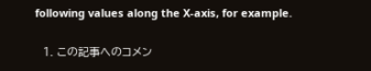following values along the X-axis, for example.

  1. この記事へのコメン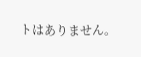トはありません。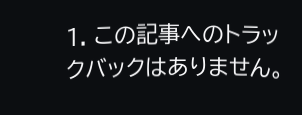1. この記事へのトラックバックはありません。